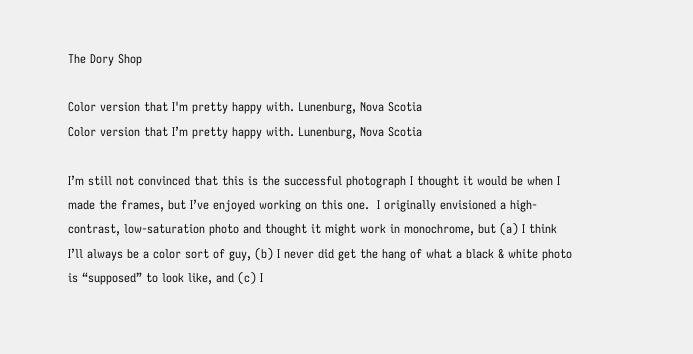The Dory Shop

Color version that I'm pretty happy with. Lunenburg, Nova Scotia
Color version that I’m pretty happy with. Lunenburg, Nova Scotia

I’m still not convinced that this is the successful photograph I thought it would be when I made the frames, but I’ve enjoyed working on this one.  I originally envisioned a high-contrast, low-saturation photo and thought it might work in monochrome, but (a) I think I’ll always be a color sort of guy, (b) I never did get the hang of what a black & white photo is “supposed” to look like, and (c) I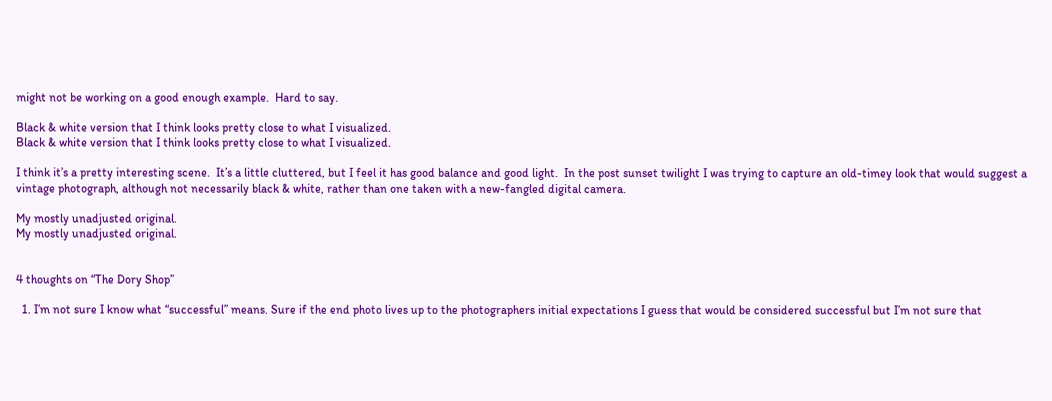might not be working on a good enough example.  Hard to say.

Black & white version that I think looks pretty close to what I visualized.
Black & white version that I think looks pretty close to what I visualized.

I think it’s a pretty interesting scene.  It’s a little cluttered, but I feel it has good balance and good light.  In the post sunset twilight I was trying to capture an old-timey look that would suggest a vintage photograph, although not necessarily black & white, rather than one taken with a new-fangled digital camera.

My mostly unadjusted original.
My mostly unadjusted original.


4 thoughts on “The Dory Shop”

  1. I’m not sure I know what “successful” means. Sure if the end photo lives up to the photographers initial expectations I guess that would be considered successful but I’m not sure that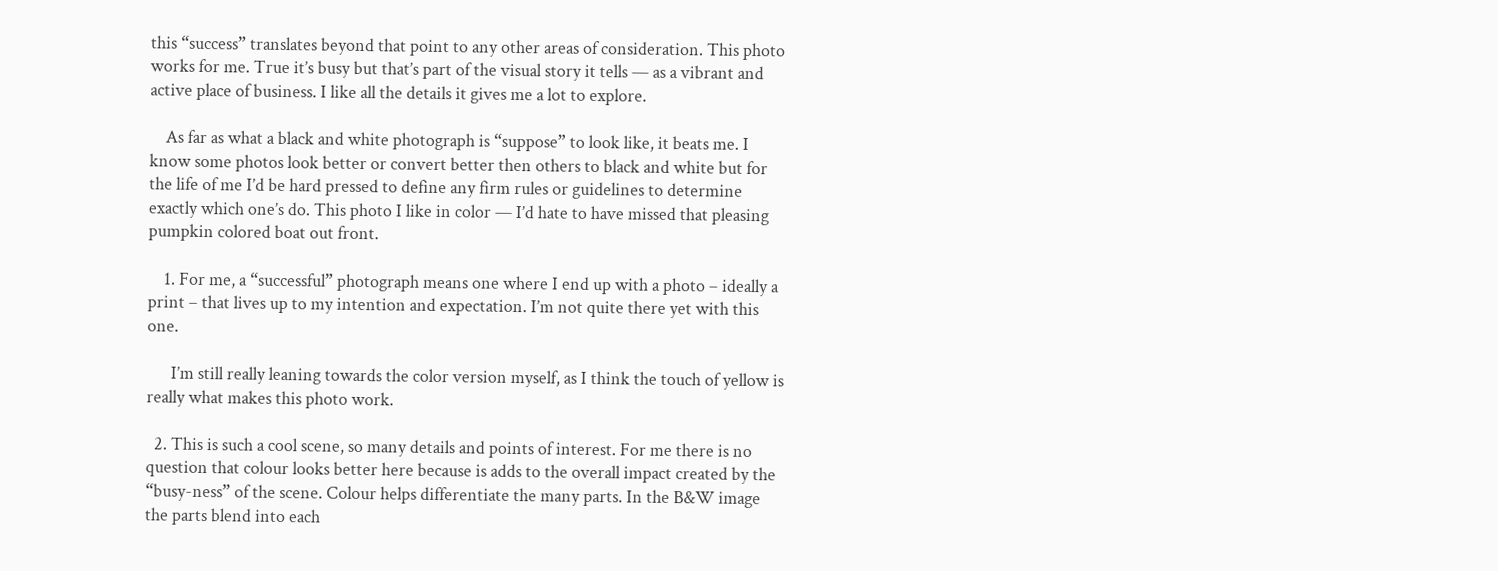this “success” translates beyond that point to any other areas of consideration. This photo works for me. True it’s busy but that’s part of the visual story it tells — as a vibrant and active place of business. I like all the details it gives me a lot to explore.

    As far as what a black and white photograph is “suppose” to look like, it beats me. I know some photos look better or convert better then others to black and white but for the life of me I’d be hard pressed to define any firm rules or guidelines to determine exactly which one’s do. This photo I like in color — I’d hate to have missed that pleasing pumpkin colored boat out front.

    1. For me, a “successful” photograph means one where I end up with a photo – ideally a print – that lives up to my intention and expectation. I’m not quite there yet with this one.

      I’m still really leaning towards the color version myself, as I think the touch of yellow is really what makes this photo work.

  2. This is such a cool scene, so many details and points of interest. For me there is no question that colour looks better here because is adds to the overall impact created by the “busy-ness” of the scene. Colour helps differentiate the many parts. In the B&W image the parts blend into each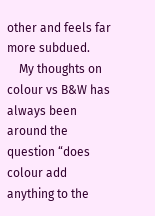other and feels far more subdued.
    My thoughts on colour vs B&W has always been around the question “does colour add anything to the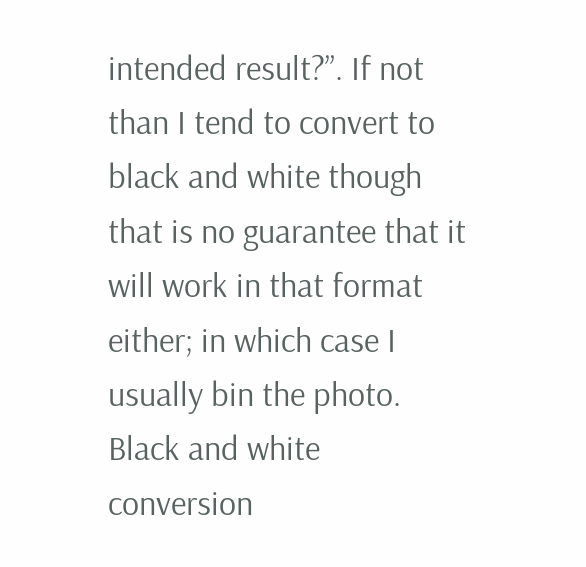intended result?”. If not than I tend to convert to black and white though that is no guarantee that it will work in that format either; in which case I usually bin the photo. Black and white conversion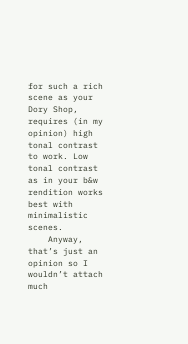for such a rich scene as your Dory Shop, requires (in my opinion) high tonal contrast to work. Low tonal contrast as in your b&w rendition works best with minimalistic scenes.
    Anyway, that’s just an opinion so I wouldn’t attach much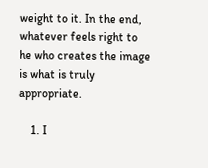weight to it. In the end, whatever feels right to he who creates the image is what is truly appropriate.

    1. I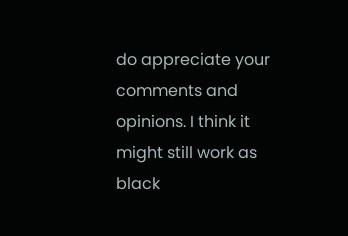do appreciate your comments and opinions. I think it might still work as black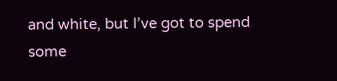and white, but I’ve got to spend some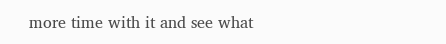more time with it and see what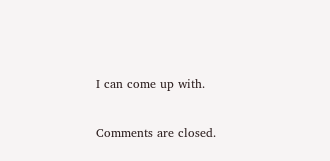I can come up with.

Comments are closed.